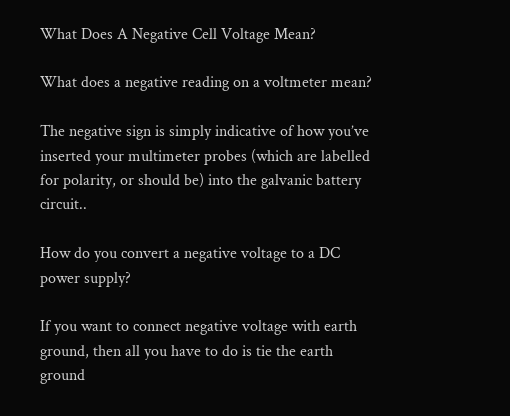What Does A Negative Cell Voltage Mean?

What does a negative reading on a voltmeter mean?

The negative sign is simply indicative of how you’ve inserted your multimeter probes (which are labelled for polarity, or should be) into the galvanic battery circuit..

How do you convert a negative voltage to a DC power supply?

If you want to connect negative voltage with earth ground, then all you have to do is tie the earth ground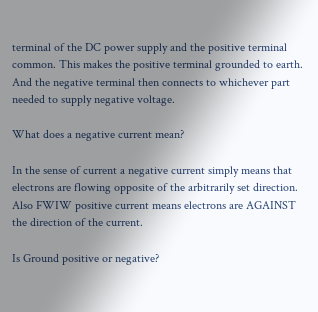terminal of the DC power supply and the positive terminal common. This makes the positive terminal grounded to earth. And the negative terminal then connects to whichever part needed to supply negative voltage.

What does a negative current mean?

In the sense of current a negative current simply means that electrons are flowing opposite of the arbitrarily set direction. Also FWIW positive current means electrons are AGAINST the direction of the current.

Is Ground positive or negative?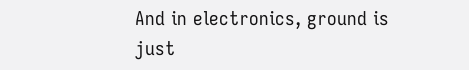And in electronics, ground is just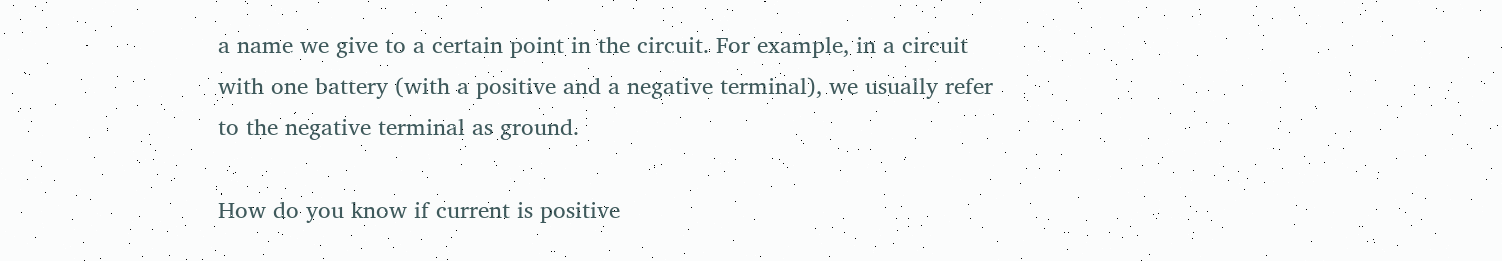a name we give to a certain point in the circuit. For example, in a circuit with one battery (with a positive and a negative terminal), we usually refer to the negative terminal as ground.

How do you know if current is positive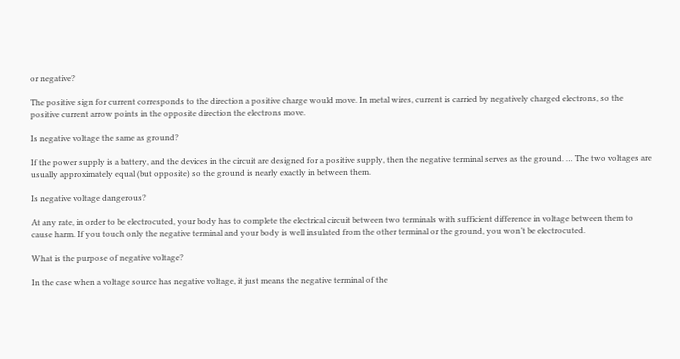or negative?

The positive sign for current corresponds to the direction a positive charge would move. In metal wires, current is carried by negatively charged electrons, so the positive current arrow points in the opposite direction the electrons move.

Is negative voltage the same as ground?

If the power supply is a battery, and the devices in the circuit are designed for a positive supply, then the negative terminal serves as the ground. … The two voltages are usually approximately equal (but opposite) so the ground is nearly exactly in between them.

Is negative voltage dangerous?

At any rate, in order to be electrocuted, your body has to complete the electrical circuit between two terminals with sufficient difference in voltage between them to cause harm. If you touch only the negative terminal and your body is well insulated from the other terminal or the ground, you won’t be electrocuted.

What is the purpose of negative voltage?

In the case when a voltage source has negative voltage, it just means the negative terminal of the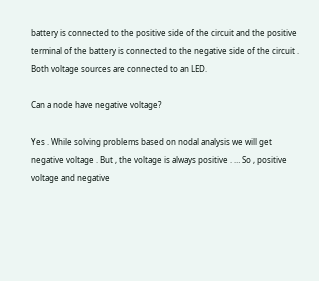battery is connected to the positive side of the circuit and the positive terminal of the battery is connected to the negative side of the circuit . Both voltage sources are connected to an LED.

Can a node have negative voltage?

Yes . While solving problems based on nodal analysis we will get negative voltage . But , the voltage is always positive . … So , positive voltage and negative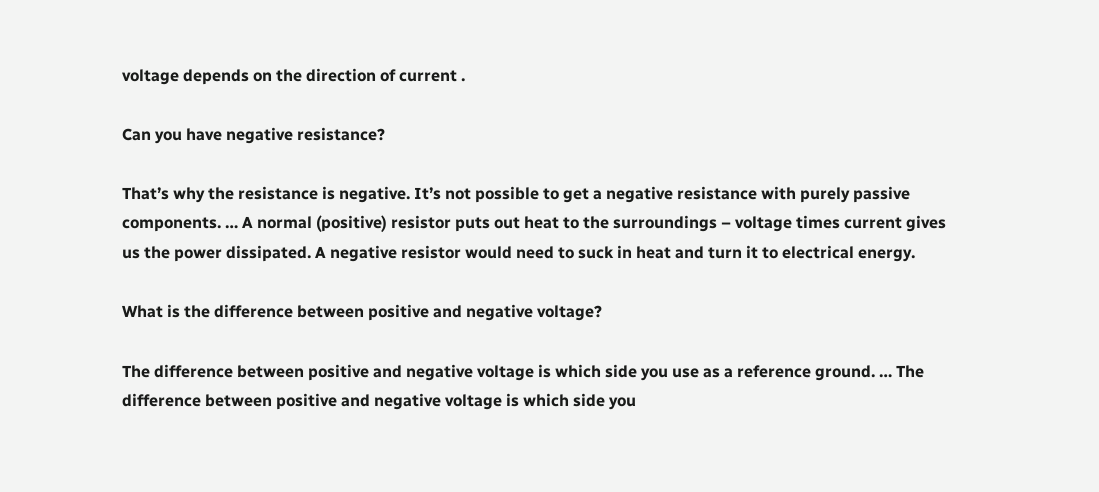voltage depends on the direction of current .

Can you have negative resistance?

That’s why the resistance is negative. It’s not possible to get a negative resistance with purely passive components. … A normal (positive) resistor puts out heat to the surroundings – voltage times current gives us the power dissipated. A negative resistor would need to suck in heat and turn it to electrical energy.

What is the difference between positive and negative voltage?

The difference between positive and negative voltage is which side you use as a reference ground. … The difference between positive and negative voltage is which side you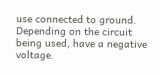use connected to ground. Depending on the circuit being used, have a negative voltage.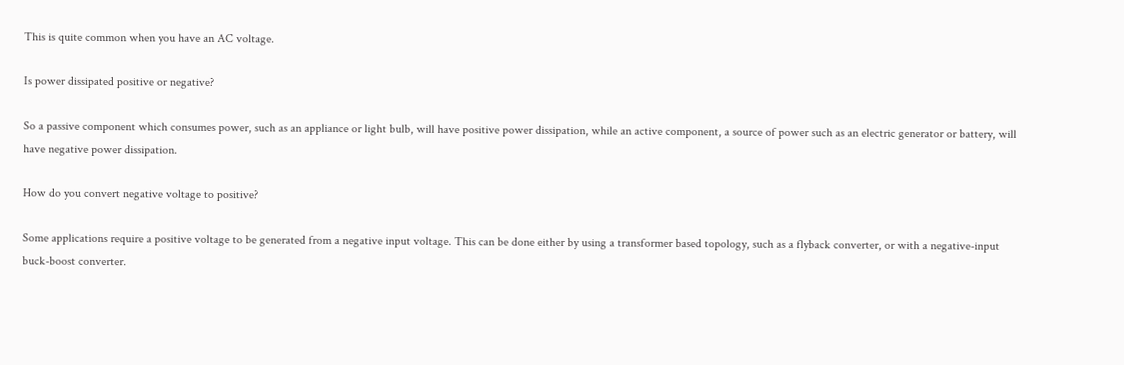This is quite common when you have an AC voltage.

Is power dissipated positive or negative?

So a passive component which consumes power, such as an appliance or light bulb, will have positive power dissipation, while an active component, a source of power such as an electric generator or battery, will have negative power dissipation.

How do you convert negative voltage to positive?

Some applications require a positive voltage to be generated from a negative input voltage. This can be done either by using a transformer based topology, such as a flyback converter, or with a negative-input buck-boost converter.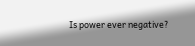Is power ever negative?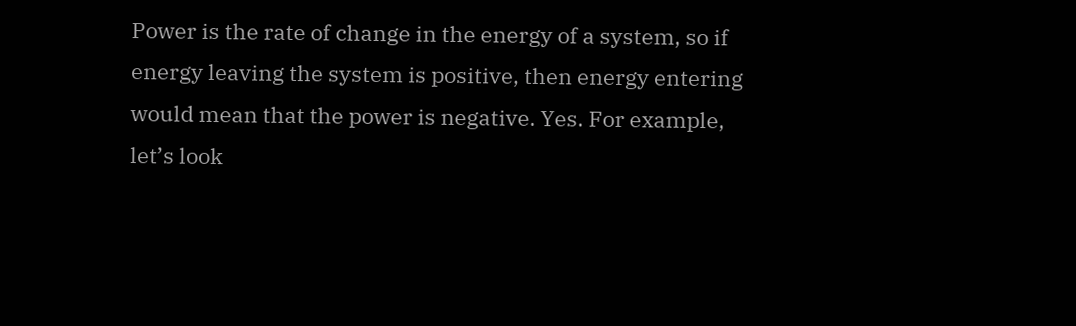Power is the rate of change in the energy of a system, so if energy leaving the system is positive, then energy entering would mean that the power is negative. Yes. For example, let’s look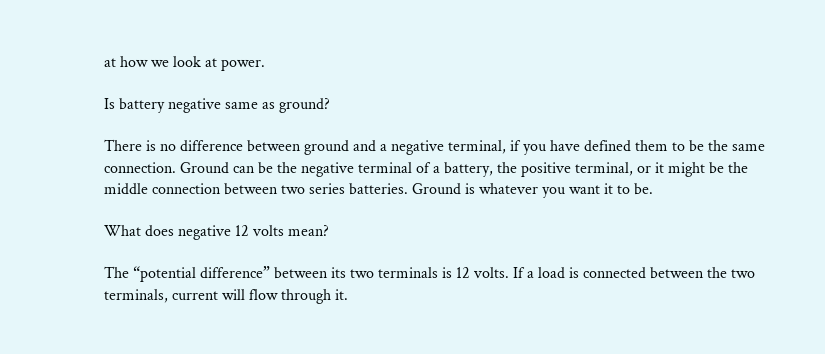at how we look at power.

Is battery negative same as ground?

There is no difference between ground and a negative terminal, if you have defined them to be the same connection. Ground can be the negative terminal of a battery, the positive terminal, or it might be the middle connection between two series batteries. Ground is whatever you want it to be.

What does negative 12 volts mean?

The “potential difference” between its two terminals is 12 volts. If a load is connected between the two terminals, current will flow through it.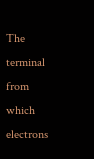The terminal from which electrons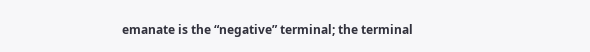emanate is the “negative” terminal; the terminal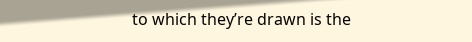to which they’re drawn is the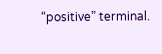“positive” terminal.